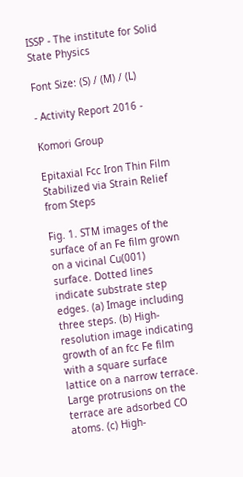ISSP - The institute for Solid State Physics

Font Size: (S) / (M) / (L)

- Activity Report 2016 -

Komori Group

Epitaxial Fcc Iron Thin Film Stabilized via Strain Relief from Steps

Fig. 1. STM images of the surface of an Fe film grown on a vicinal Cu(001) surface. Dotted lines indicate substrate step edges. (a) Image including three steps. (b) High-resolution image indicating growth of an fcc Fe film with a square surface lattice on a narrow terrace. Large protrusions on the terrace are adsorbed CO atoms. (c) High-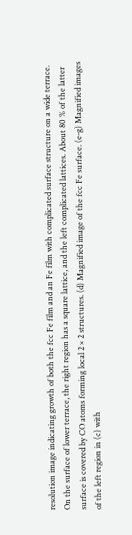resolution image indicating growth of both the fcc Fe film and an Fe film with complicated surface structure on a wide terrace. On the surface of lower terrace, the right region has a square lattice, and the left complicated lattices. About 80 % of the latter surface is covered by CO atoms forming local 2 × 2 structures. (d) Magnified image of the fcc Fe surface. (e-g) Magnified images of the left region in (c) with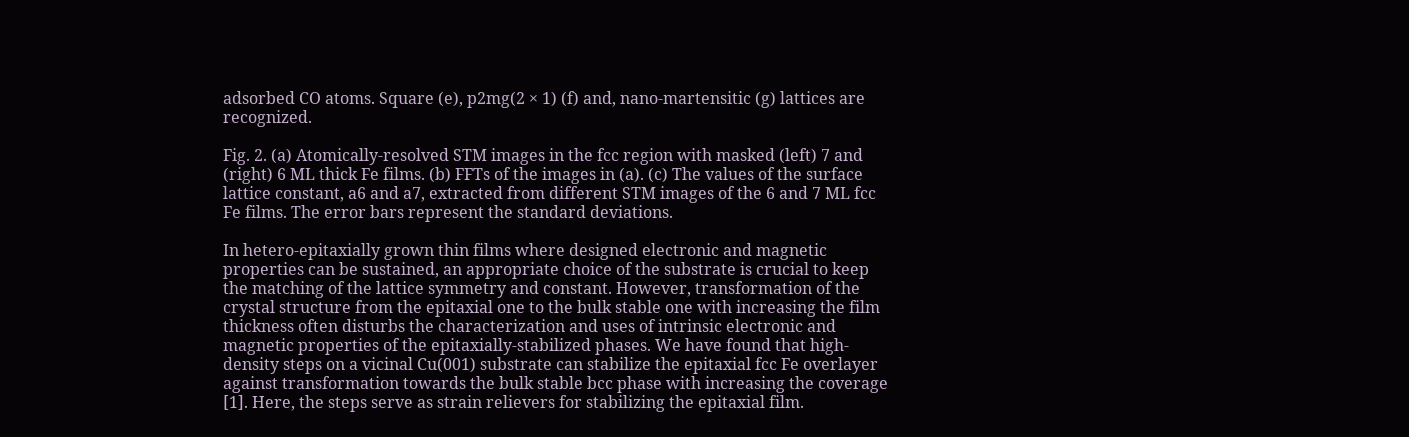adsorbed CO atoms. Square (e), p2mg(2 × 1) (f) and, nano-martensitic (g) lattices are recognized.

Fig. 2. (a) Atomically-resolved STM images in the fcc region with masked (left) 7 and (right) 6 ML thick Fe films. (b) FFTs of the images in (a). (c) The values of the surface lattice constant, a6 and a7, extracted from different STM images of the 6 and 7 ML fcc Fe films. The error bars represent the standard deviations.

In hetero-epitaxially grown thin films where designed electronic and magnetic properties can be sustained, an appropriate choice of the substrate is crucial to keep the matching of the lattice symmetry and constant. However, transformation of the crystal structure from the epitaxial one to the bulk stable one with increasing the film thickness often disturbs the characterization and uses of intrinsic electronic and magnetic properties of the epitaxially-stabilized phases. We have found that high-density steps on a vicinal Cu(001) substrate can stabilize the epitaxial fcc Fe overlayer against transformation towards the bulk stable bcc phase with increasing the coverage [1]. Here, the steps serve as strain relievers for stabilizing the epitaxial film.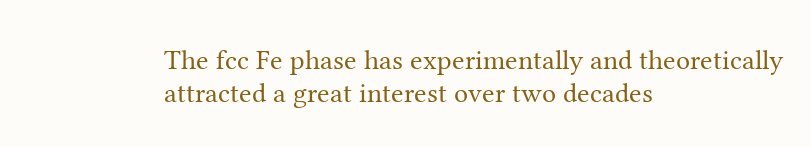The fcc Fe phase has experimentally and theoretically attracted a great interest over two decades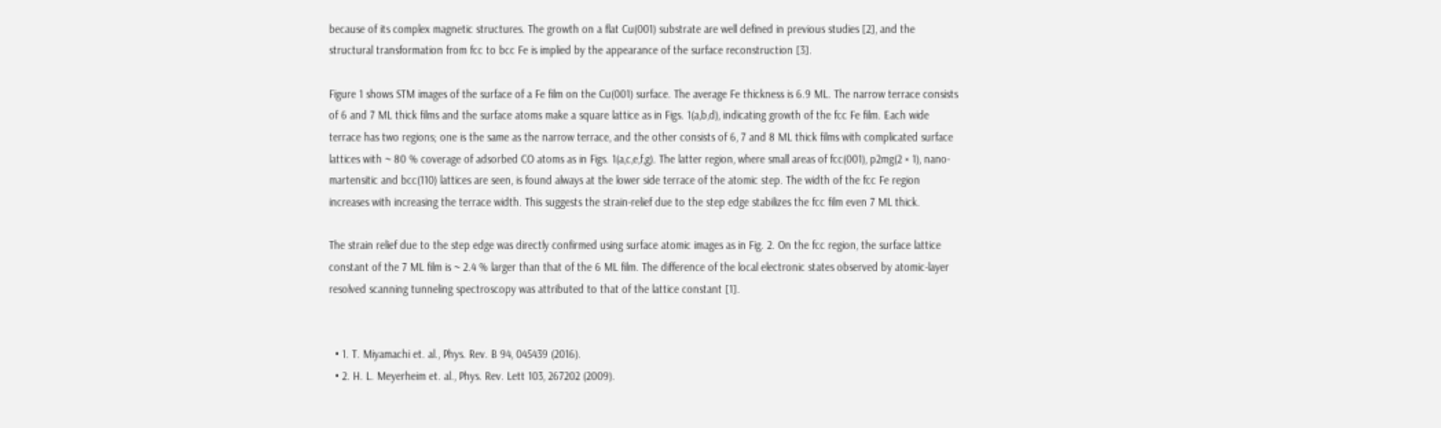because of its complex magnetic structures. The growth on a flat Cu(001) substrate are well defined in previous studies [2], and the structural transformation from fcc to bcc Fe is implied by the appearance of the surface reconstruction [3].

Figure 1 shows STM images of the surface of a Fe film on the Cu(001) surface. The average Fe thickness is 6.9 ML. The narrow terrace consists of 6 and 7 ML thick films and the surface atoms make a square lattice as in Figs. 1(a,b,d), indicating growth of the fcc Fe film. Each wide terrace has two regions; one is the same as the narrow terrace, and the other consists of 6, 7 and 8 ML thick films with complicated surface lattices with ~ 80 % coverage of adsorbed CO atoms as in Figs. 1(a,c,e,f,g). The latter region, where small areas of fcc(001), p2mg(2 × 1), nano-martensitic and bcc(110) lattices are seen, is found always at the lower side terrace of the atomic step. The width of the fcc Fe region increases with increasing the terrace width. This suggests the strain-relief due to the step edge stabilizes the fcc film even 7 ML thick.

The strain relief due to the step edge was directly confirmed using surface atomic images as in Fig. 2. On the fcc region, the surface lattice constant of the 7 ML film is ~ 2.4 % larger than that of the 6 ML film. The difference of the local electronic states observed by atomic-layer resolved scanning tunneling spectroscopy was attributed to that of the lattice constant [1].


  • 1. T. Miyamachi et. al., Phys. Rev. B 94, 045439 (2016).
  • 2. H. L. Meyerheim et. al., Phys. Rev. Lett 103, 267202 (2009).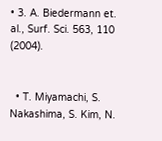• 3. A. Biedermann et. al., Surf. Sci. 563, 110 (2004).


  • T. Miyamachi, S. Nakashima, S. Kim, N.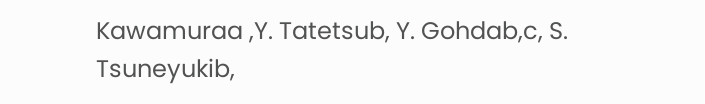Kawamuraa ,Y. Tatetsub, Y. Gohdab,c, S. Tsuneyukib,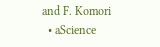and F. Komori
  • aScience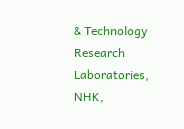& Technology Research Laboratories, NHK,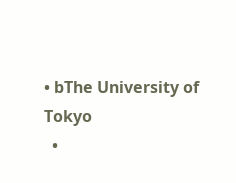• bThe University of Tokyo
  •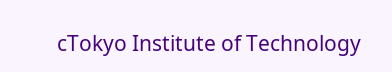cTokyo Institute of Technology